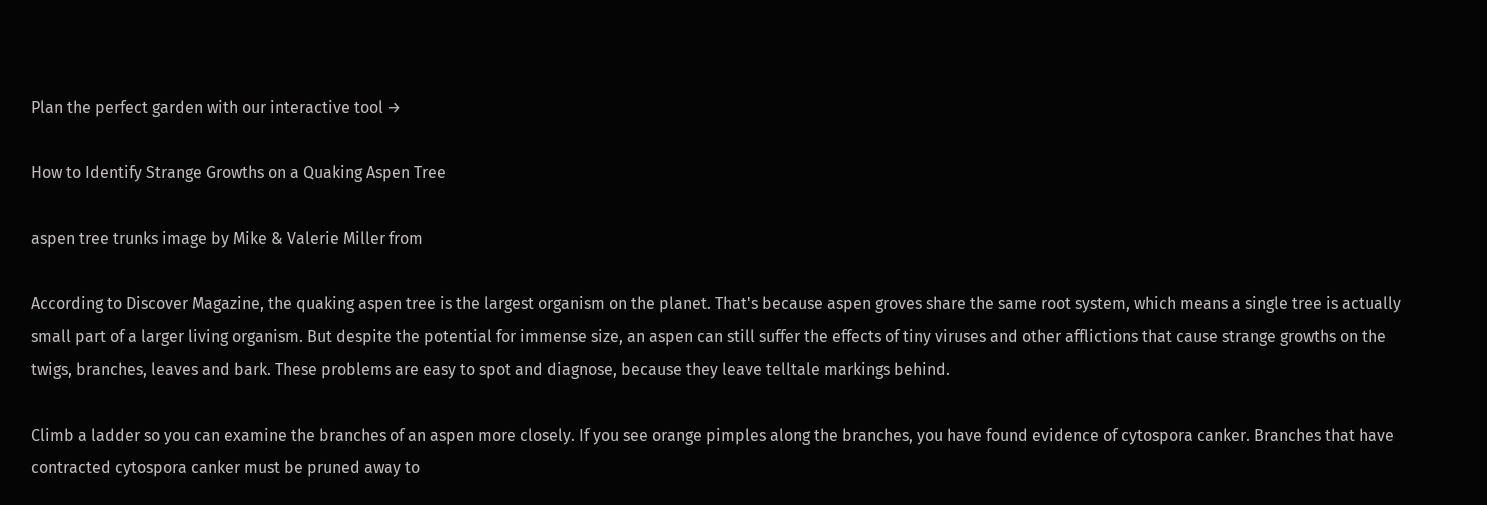Plan the perfect garden with our interactive tool →

How to Identify Strange Growths on a Quaking Aspen Tree

aspen tree trunks image by Mike & Valerie Miller from

According to Discover Magazine, the quaking aspen tree is the largest organism on the planet. That's because aspen groves share the same root system, which means a single tree is actually small part of a larger living organism. But despite the potential for immense size, an aspen can still suffer the effects of tiny viruses and other afflictions that cause strange growths on the twigs, branches, leaves and bark. These problems are easy to spot and diagnose, because they leave telltale markings behind.

Climb a ladder so you can examine the branches of an aspen more closely. If you see orange pimples along the branches, you have found evidence of cytospora canker. Branches that have contracted cytospora canker must be pruned away to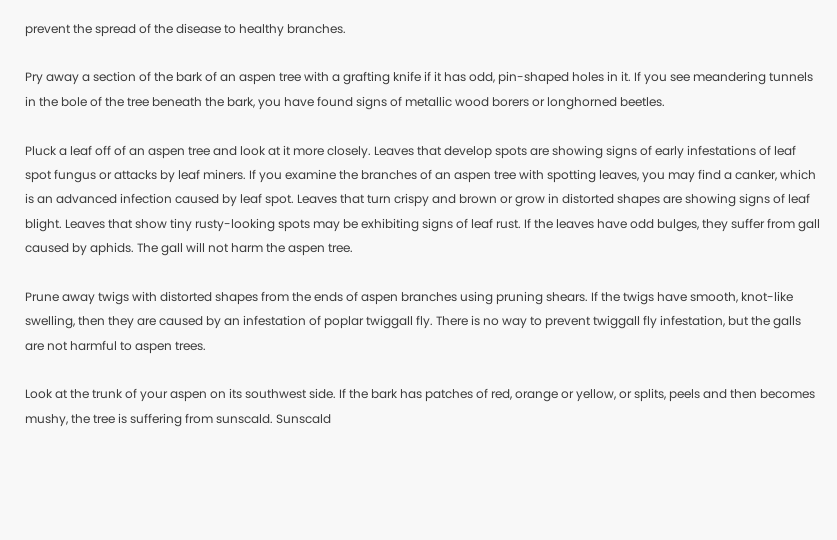prevent the spread of the disease to healthy branches.

Pry away a section of the bark of an aspen tree with a grafting knife if it has odd, pin-shaped holes in it. If you see meandering tunnels in the bole of the tree beneath the bark, you have found signs of metallic wood borers or longhorned beetles.

Pluck a leaf off of an aspen tree and look at it more closely. Leaves that develop spots are showing signs of early infestations of leaf spot fungus or attacks by leaf miners. If you examine the branches of an aspen tree with spotting leaves, you may find a canker, which is an advanced infection caused by leaf spot. Leaves that turn crispy and brown or grow in distorted shapes are showing signs of leaf blight. Leaves that show tiny rusty-looking spots may be exhibiting signs of leaf rust. If the leaves have odd bulges, they suffer from gall caused by aphids. The gall will not harm the aspen tree.

Prune away twigs with distorted shapes from the ends of aspen branches using pruning shears. If the twigs have smooth, knot-like swelling, then they are caused by an infestation of poplar twiggall fly. There is no way to prevent twiggall fly infestation, but the galls are not harmful to aspen trees.

Look at the trunk of your aspen on its southwest side. If the bark has patches of red, orange or yellow, or splits, peels and then becomes mushy, the tree is suffering from sunscald. Sunscald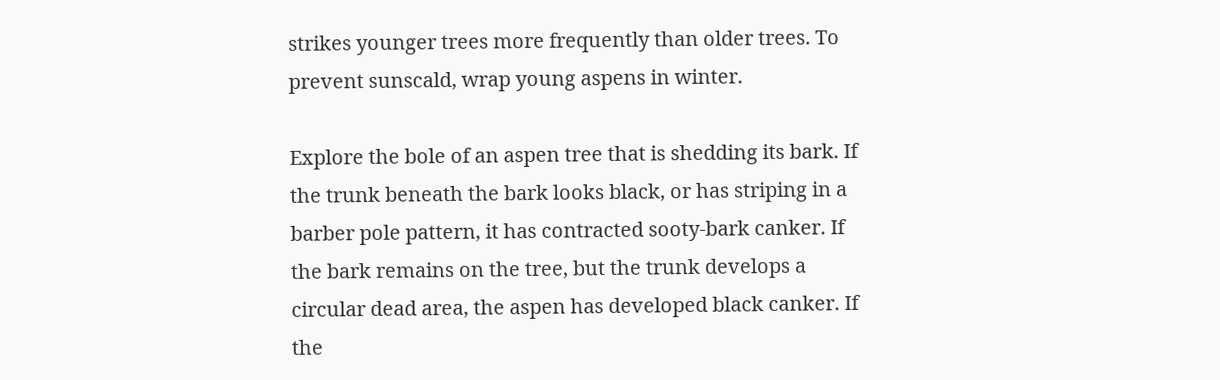strikes younger trees more frequently than older trees. To prevent sunscald, wrap young aspens in winter.

Explore the bole of an aspen tree that is shedding its bark. If the trunk beneath the bark looks black, or has striping in a barber pole pattern, it has contracted sooty-bark canker. If the bark remains on the tree, but the trunk develops a circular dead area, the aspen has developed black canker. If the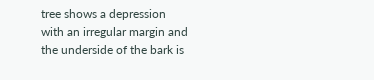tree shows a depression with an irregular margin and the underside of the bark is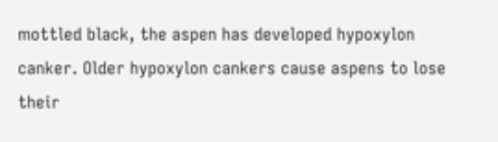mottled black, the aspen has developed hypoxylon canker. Older hypoxylon cankers cause aspens to lose their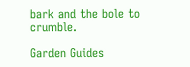bark and the bole to crumble.

Garden Guides